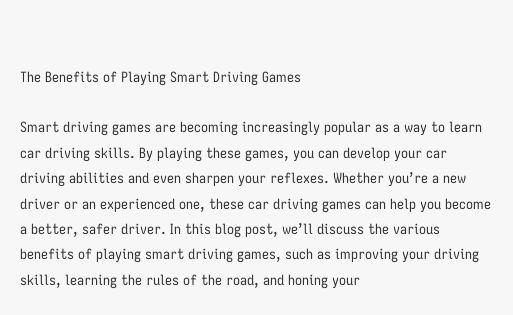The Benefits of Playing Smart Driving Games

Smart driving games are becoming increasingly popular as a way to learn car driving skills. By playing these games, you can develop your car driving abilities and even sharpen your reflexes. Whether you’re a new driver or an experienced one, these car driving games can help you become a better, safer driver. In this blog post, we’ll discuss the various benefits of playing smart driving games, such as improving your driving skills, learning the rules of the road, and honing your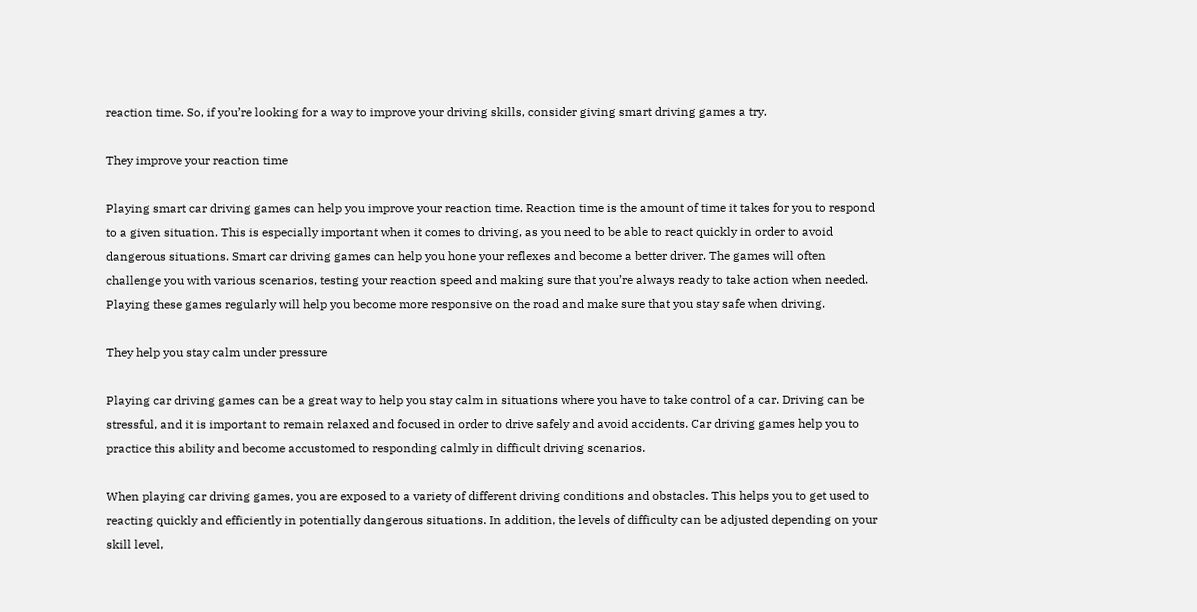reaction time. So, if you’re looking for a way to improve your driving skills, consider giving smart driving games a try.

They improve your reaction time

Playing smart car driving games can help you improve your reaction time. Reaction time is the amount of time it takes for you to respond to a given situation. This is especially important when it comes to driving, as you need to be able to react quickly in order to avoid dangerous situations. Smart car driving games can help you hone your reflexes and become a better driver. The games will often challenge you with various scenarios, testing your reaction speed and making sure that you’re always ready to take action when needed. Playing these games regularly will help you become more responsive on the road and make sure that you stay safe when driving.

They help you stay calm under pressure

Playing car driving games can be a great way to help you stay calm in situations where you have to take control of a car. Driving can be stressful, and it is important to remain relaxed and focused in order to drive safely and avoid accidents. Car driving games help you to practice this ability and become accustomed to responding calmly in difficult driving scenarios.

When playing car driving games, you are exposed to a variety of different driving conditions and obstacles. This helps you to get used to reacting quickly and efficiently in potentially dangerous situations. In addition, the levels of difficulty can be adjusted depending on your skill level,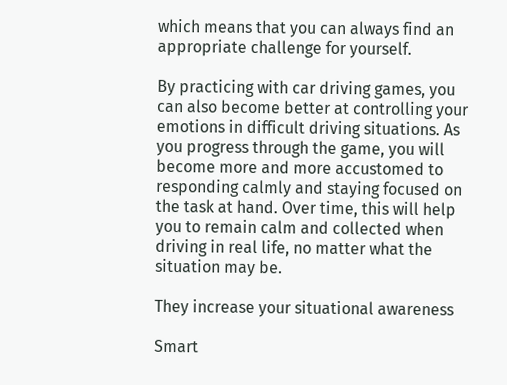which means that you can always find an appropriate challenge for yourself.

By practicing with car driving games, you can also become better at controlling your emotions in difficult driving situations. As you progress through the game, you will become more and more accustomed to responding calmly and staying focused on the task at hand. Over time, this will help you to remain calm and collected when driving in real life, no matter what the situation may be.

They increase your situational awareness

Smart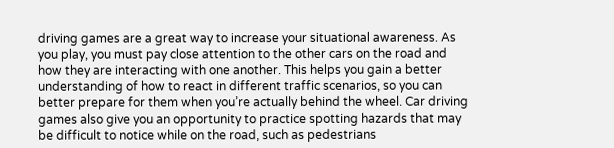driving games are a great way to increase your situational awareness. As you play, you must pay close attention to the other cars on the road and how they are interacting with one another. This helps you gain a better understanding of how to react in different traffic scenarios, so you can better prepare for them when you’re actually behind the wheel. Car driving games also give you an opportunity to practice spotting hazards that may be difficult to notice while on the road, such as pedestrians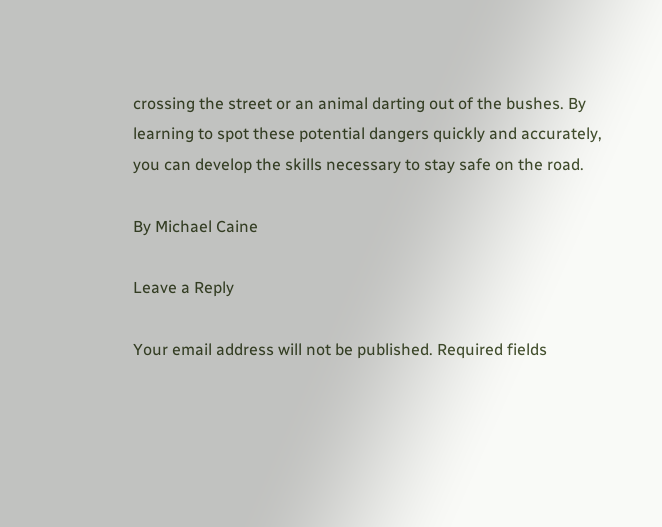crossing the street or an animal darting out of the bushes. By learning to spot these potential dangers quickly and accurately, you can develop the skills necessary to stay safe on the road.

By Michael Caine

Leave a Reply

Your email address will not be published. Required fields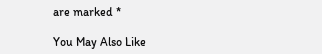are marked *

You May Also Like